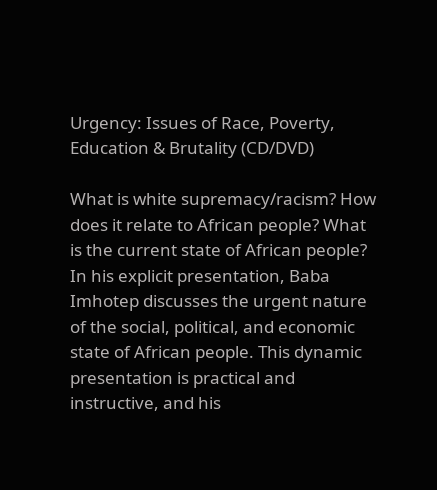Urgency: Issues of Race, Poverty, Education & Brutality (CD/DVD)

What is white supremacy/racism? How does it relate to African people? What is the current state of African people? In his explicit presentation, Baba Imhotep discusses the urgent nature of the social, political, and economic state of African people. This dynamic presentation is practical and instructive, and his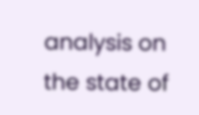analysis on the state of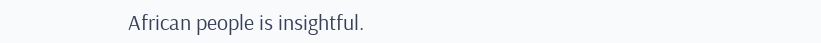African people is insightful.